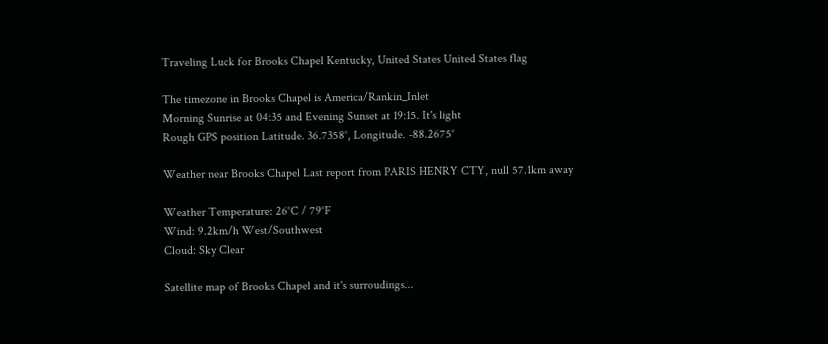Traveling Luck for Brooks Chapel Kentucky, United States United States flag

The timezone in Brooks Chapel is America/Rankin_Inlet
Morning Sunrise at 04:35 and Evening Sunset at 19:15. It's light
Rough GPS position Latitude. 36.7358°, Longitude. -88.2675°

Weather near Brooks Chapel Last report from PARIS HENRY CTY, null 57.1km away

Weather Temperature: 26°C / 79°F
Wind: 9.2km/h West/Southwest
Cloud: Sky Clear

Satellite map of Brooks Chapel and it's surroudings...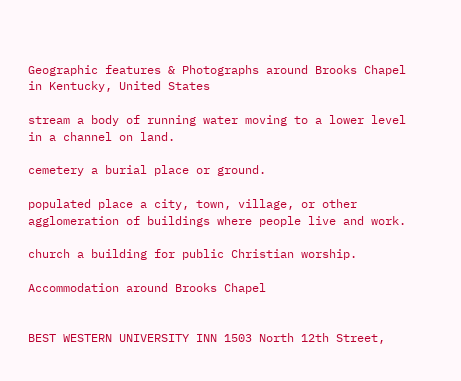Geographic features & Photographs around Brooks Chapel in Kentucky, United States

stream a body of running water moving to a lower level in a channel on land.

cemetery a burial place or ground.

populated place a city, town, village, or other agglomeration of buildings where people live and work.

church a building for public Christian worship.

Accommodation around Brooks Chapel


BEST WESTERN UNIVERSITY INN 1503 North 12th Street,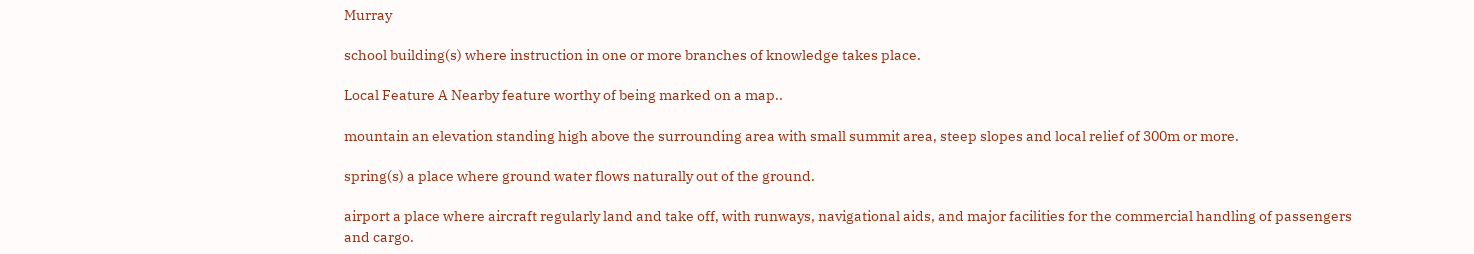Murray

school building(s) where instruction in one or more branches of knowledge takes place.

Local Feature A Nearby feature worthy of being marked on a map..

mountain an elevation standing high above the surrounding area with small summit area, steep slopes and local relief of 300m or more.

spring(s) a place where ground water flows naturally out of the ground.

airport a place where aircraft regularly land and take off, with runways, navigational aids, and major facilities for the commercial handling of passengers and cargo.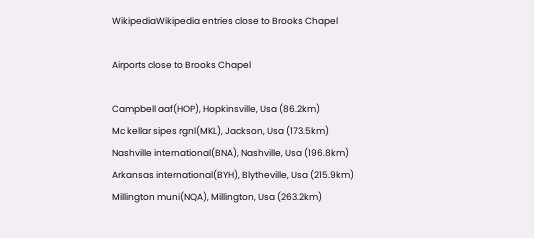WikipediaWikipedia entries close to Brooks Chapel

Airports close to Brooks Chapel

Campbell aaf(HOP), Hopkinsville, Usa (86.2km)
Mc kellar sipes rgnl(MKL), Jackson, Usa (173.5km)
Nashville international(BNA), Nashville, Usa (196.8km)
Arkansas international(BYH), Blytheville, Usa (215.9km)
Millington muni(NQA), Millington, Usa (263.2km)